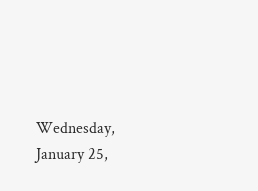Wednesday, January 25,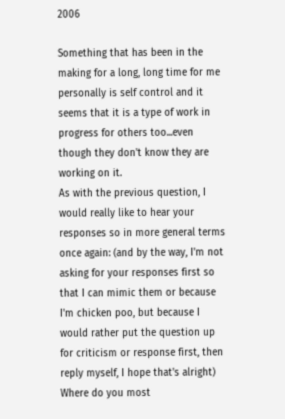2006

Something that has been in the making for a long, long time for me personally is self control and it seems that it is a type of work in progress for others too...even though they don't know they are working on it.
As with the previous question, I would really like to hear your responses so in more general terms once again: (and by the way, I'm not asking for your responses first so that I can mimic them or because I'm chicken poo, but because I would rather put the question up for criticism or response first, then reply myself, I hope that's alright)
Where do you most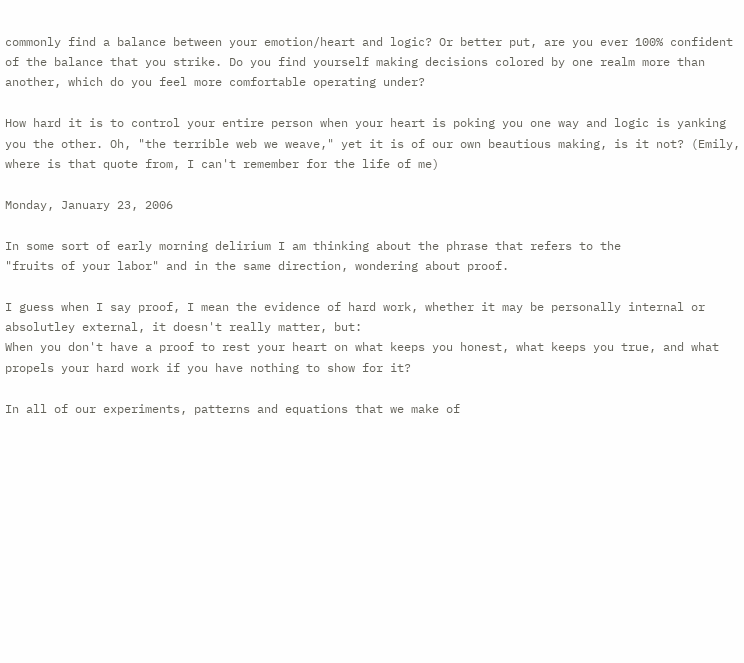commonly find a balance between your emotion/heart and logic? Or better put, are you ever 100% confident of the balance that you strike. Do you find yourself making decisions colored by one realm more than another, which do you feel more comfortable operating under?

How hard it is to control your entire person when your heart is poking you one way and logic is yanking you the other. Oh, "the terrible web we weave," yet it is of our own beautious making, is it not? (Emily, where is that quote from, I can't remember for the life of me)

Monday, January 23, 2006

In some sort of early morning delirium I am thinking about the phrase that refers to the
"fruits of your labor" and in the same direction, wondering about proof.

I guess when I say proof, I mean the evidence of hard work, whether it may be personally internal or absolutley external, it doesn't really matter, but:
When you don't have a proof to rest your heart on what keeps you honest, what keeps you true, and what propels your hard work if you have nothing to show for it?

In all of our experiments, patterns and equations that we make of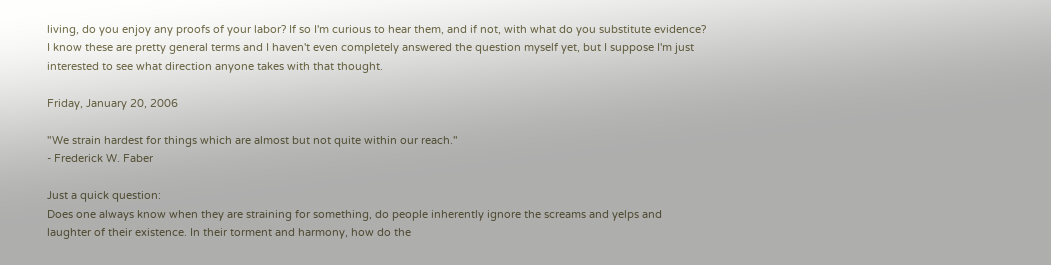living, do you enjoy any proofs of your labor? If so I'm curious to hear them, and if not, with what do you substitute evidence?
I know these are pretty general terms and I haven't even completely answered the question myself yet, but I suppose I'm just interested to see what direction anyone takes with that thought.

Friday, January 20, 2006

"We strain hardest for things which are almost but not quite within our reach."
- Frederick W. Faber

Just a quick question:
Does one always know when they are straining for something, do people inherently ignore the screams and yelps and laughter of their existence. In their torment and harmony, how do the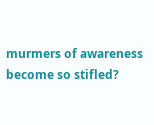murmers of awareness become so stifled?